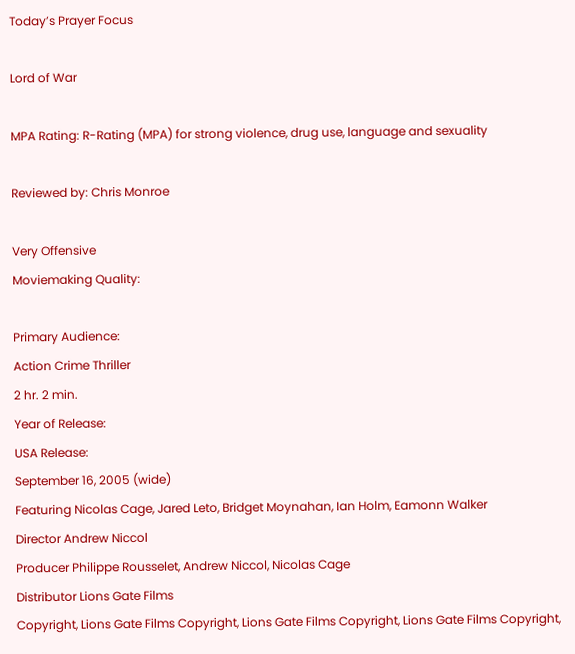Today’s Prayer Focus

Lord of War

MPA Rating: R-Rating (MPA) for strong violence, drug use, language and sexuality

Reviewed by: Chris Monroe

Very Offensive
Moviemaking Quality:

Primary Audience:
Action Crime Thriller
2 hr. 2 min.
Year of Release:
USA Release:
September 16, 2005 (wide)
Featuring Nicolas Cage, Jared Leto, Bridget Moynahan, Ian Holm, Eamonn Walker
Director Andrew Niccol
Producer Philippe Rousselet, Andrew Niccol, Nicolas Cage
Distributor Lions Gate Films
Copyright, Lions Gate Films Copyright, Lions Gate Films Copyright, Lions Gate Films Copyright,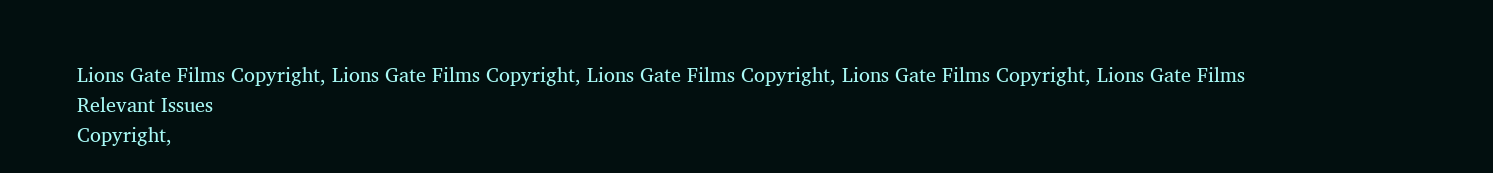Lions Gate Films Copyright, Lions Gate Films Copyright, Lions Gate Films Copyright, Lions Gate Films Copyright, Lions Gate Films
Relevant Issues
Copyright,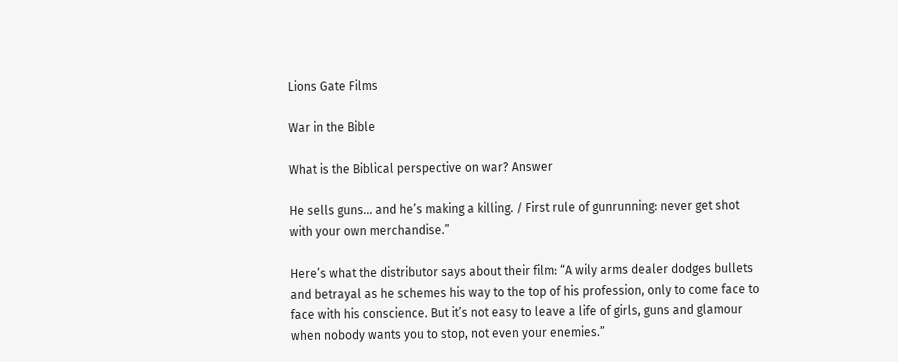Lions Gate Films

War in the Bible

What is the Biblical perspective on war? Answer

He sells guns… and he’s making a killing. / First rule of gunrunning: never get shot with your own merchandise.”

Here’s what the distributor says about their film: “A wily arms dealer dodges bullets and betrayal as he schemes his way to the top of his profession, only to come face to face with his conscience. But it’s not easy to leave a life of girls, guns and glamour when nobody wants you to stop, not even your enemies.”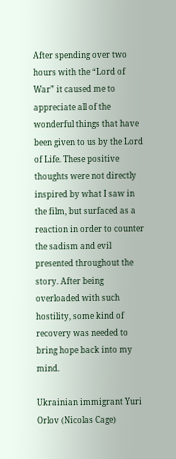After spending over two hours with the “Lord of War” it caused me to appreciate all of the wonderful things that have been given to us by the Lord of Life. These positive thoughts were not directly inspired by what I saw in the film, but surfaced as a reaction in order to counter the sadism and evil presented throughout the story. After being overloaded with such hostility, some kind of recovery was needed to bring hope back into my mind.

Ukrainian immigrant Yuri Orlov (Nicolas Cage)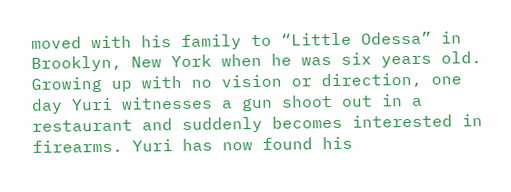moved with his family to “Little Odessa” in Brooklyn, New York when he was six years old. Growing up with no vision or direction, one day Yuri witnesses a gun shoot out in a restaurant and suddenly becomes interested in firearms. Yuri has now found his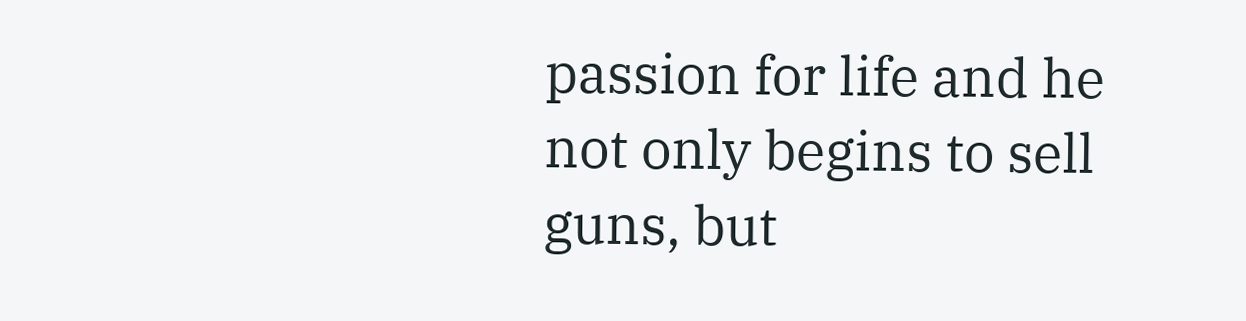passion for life and he not only begins to sell guns, but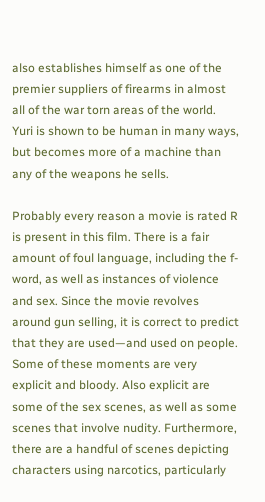also establishes himself as one of the premier suppliers of firearms in almost all of the war torn areas of the world. Yuri is shown to be human in many ways, but becomes more of a machine than any of the weapons he sells.

Probably every reason a movie is rated R is present in this film. There is a fair amount of foul language, including the f-word, as well as instances of violence and sex. Since the movie revolves around gun selling, it is correct to predict that they are used—and used on people. Some of these moments are very explicit and bloody. Also explicit are some of the sex scenes, as well as some scenes that involve nudity. Furthermore, there are a handful of scenes depicting characters using narcotics, particularly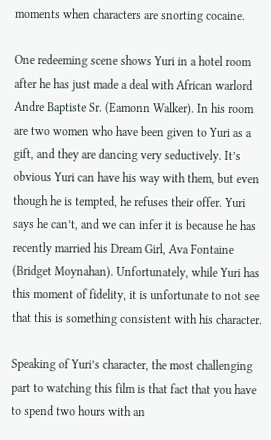moments when characters are snorting cocaine.

One redeeming scene shows Yuri in a hotel room after he has just made a deal with African warlord Andre Baptiste Sr. (Eamonn Walker). In his room are two women who have been given to Yuri as a gift, and they are dancing very seductively. It’s obvious Yuri can have his way with them, but even though he is tempted, he refuses their offer. Yuri says he can’t, and we can infer it is because he has recently married his Dream Girl, Ava Fontaine (Bridget Moynahan). Unfortunately, while Yuri has this moment of fidelity, it is unfortunate to not see that this is something consistent with his character.

Speaking of Yuri’s character, the most challenging part to watching this film is that fact that you have to spend two hours with an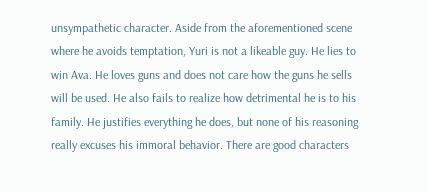unsympathetic character. Aside from the aforementioned scene where he avoids temptation, Yuri is not a likeable guy. He lies to win Ava. He loves guns and does not care how the guns he sells will be used. He also fails to realize how detrimental he is to his family. He justifies everything he does, but none of his reasoning really excuses his immoral behavior. There are good characters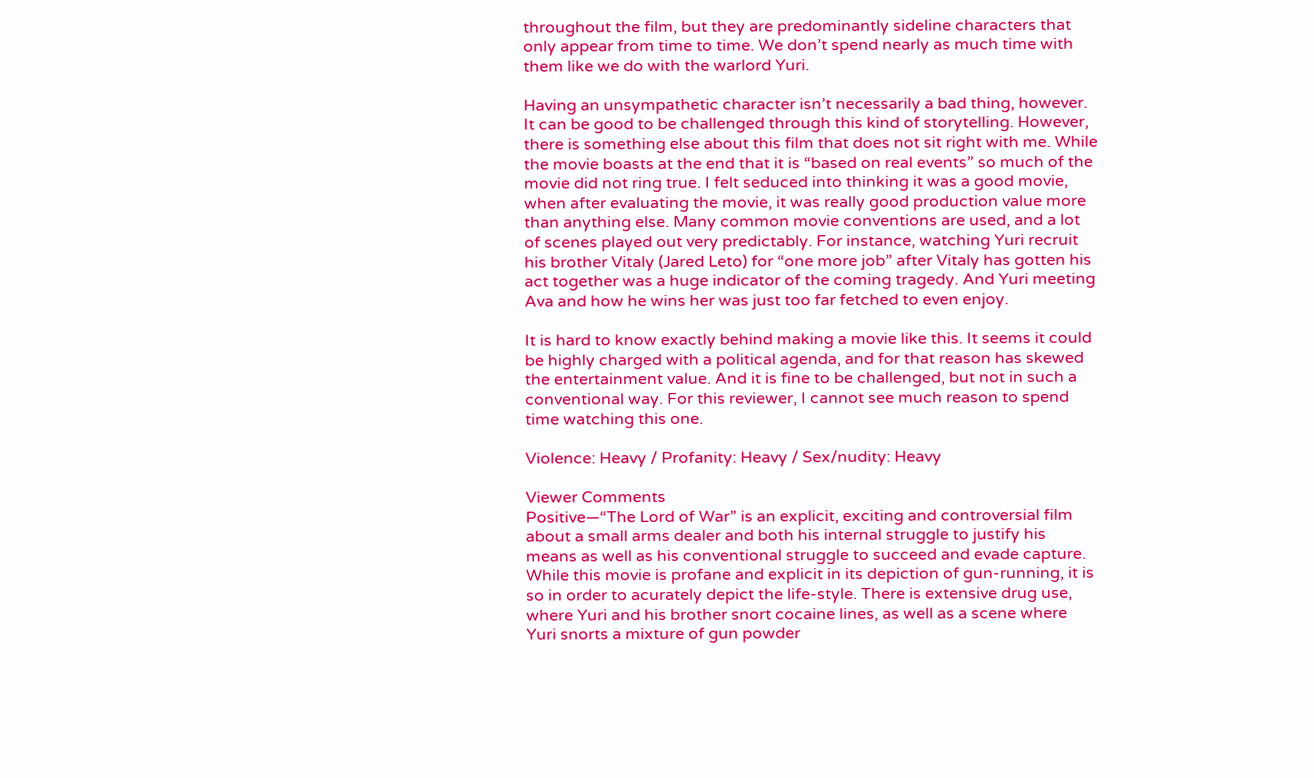throughout the film, but they are predominantly sideline characters that only appear from time to time. We don’t spend nearly as much time with them like we do with the warlord Yuri.

Having an unsympathetic character isn’t necessarily a bad thing, however. It can be good to be challenged through this kind of storytelling. However, there is something else about this film that does not sit right with me. While the movie boasts at the end that it is “based on real events” so much of the movie did not ring true. I felt seduced into thinking it was a good movie, when after evaluating the movie, it was really good production value more than anything else. Many common movie conventions are used, and a lot of scenes played out very predictably. For instance, watching Yuri recruit his brother Vitaly (Jared Leto) for “one more job” after Vitaly has gotten his act together was a huge indicator of the coming tragedy. And Yuri meeting Ava and how he wins her was just too far fetched to even enjoy.

It is hard to know exactly behind making a movie like this. It seems it could be highly charged with a political agenda, and for that reason has skewed the entertainment value. And it is fine to be challenged, but not in such a conventional way. For this reviewer, I cannot see much reason to spend time watching this one.

Violence: Heavy / Profanity: Heavy / Sex/nudity: Heavy

Viewer Comments
Positive—“The Lord of War” is an explicit, exciting and controversial film about a small arms dealer and both his internal struggle to justify his means as well as his conventional struggle to succeed and evade capture. While this movie is profane and explicit in its depiction of gun-running, it is so in order to acurately depict the life-style. There is extensive drug use, where Yuri and his brother snort cocaine lines, as well as a scene where Yuri snorts a mixture of gun powder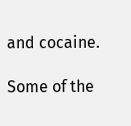and cocaine.

Some of the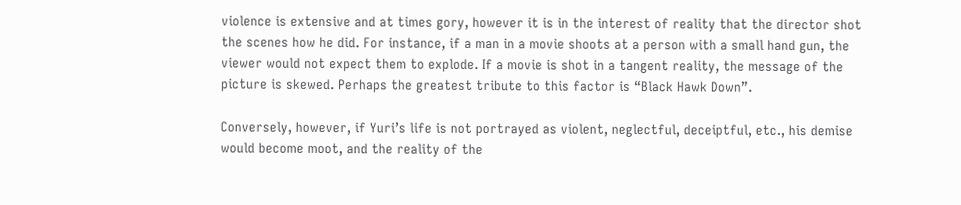violence is extensive and at times gory, however it is in the interest of reality that the director shot the scenes how he did. For instance, if a man in a movie shoots at a person with a small hand gun, the viewer would not expect them to explode. If a movie is shot in a tangent reality, the message of the picture is skewed. Perhaps the greatest tribute to this factor is “Black Hawk Down”.

Conversely, however, if Yuri’s life is not portrayed as violent, neglectful, deceiptful, etc., his demise would become moot, and the reality of the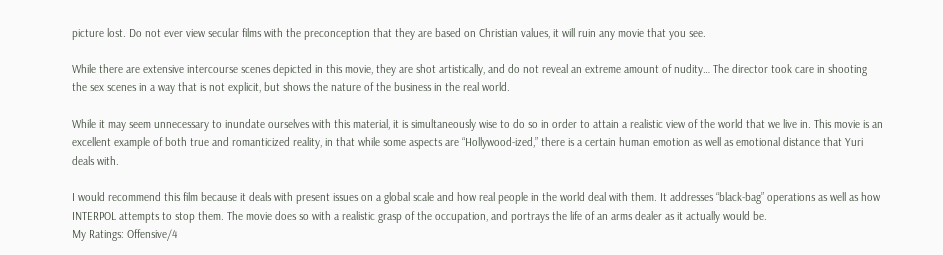picture lost. Do not ever view secular films with the preconception that they are based on Christian values, it will ruin any movie that you see.

While there are extensive intercourse scenes depicted in this movie, they are shot artistically, and do not reveal an extreme amount of nudity… The director took care in shooting the sex scenes in a way that is not explicit, but shows the nature of the business in the real world.

While it may seem unnecessary to inundate ourselves with this material, it is simultaneously wise to do so in order to attain a realistic view of the world that we live in. This movie is an excellent example of both true and romanticized reality, in that while some aspects are “Hollywood-ized,” there is a certain human emotion as well as emotional distance that Yuri deals with.

I would recommend this film because it deals with present issues on a global scale and how real people in the world deal with them. It addresses “black-bag” operations as well as how INTERPOL attempts to stop them. The movie does so with a realistic grasp of the occupation, and portrays the life of an arms dealer as it actually would be.
My Ratings: Offensive/4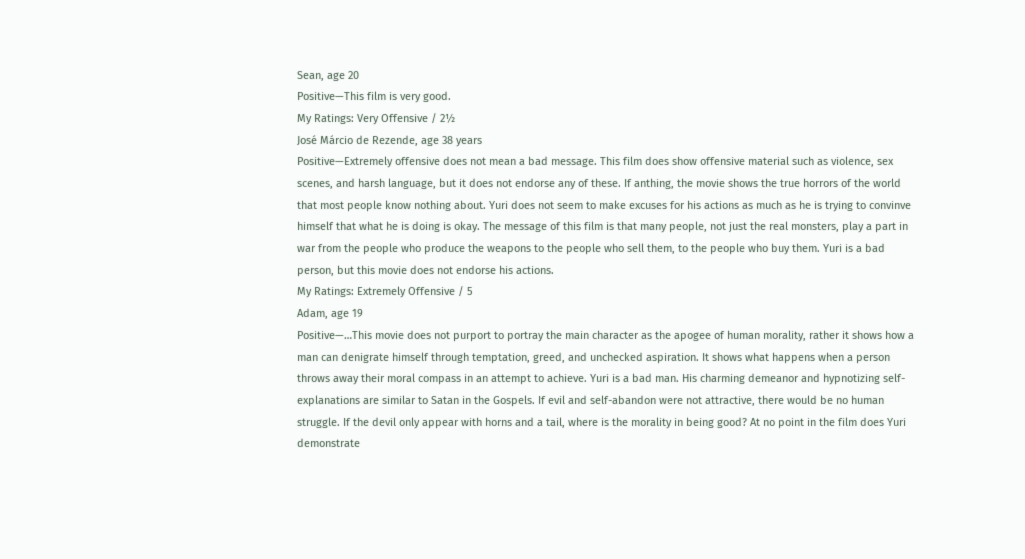Sean, age 20
Positive—This film is very good.
My Ratings: Very Offensive / 2½
José Márcio de Rezende, age 38 years
Positive—Extremely offensive does not mean a bad message. This film does show offensive material such as violence, sex scenes, and harsh language, but it does not endorse any of these. If anthing, the movie shows the true horrors of the world that most people know nothing about. Yuri does not seem to make excuses for his actions as much as he is trying to convinve himself that what he is doing is okay. The message of this film is that many people, not just the real monsters, play a part in war from the people who produce the weapons to the people who sell them, to the people who buy them. Yuri is a bad person, but this movie does not endorse his actions.
My Ratings: Extremely Offensive / 5
Adam, age 19
Positive—…This movie does not purport to portray the main character as the apogee of human morality, rather it shows how a man can denigrate himself through temptation, greed, and unchecked aspiration. It shows what happens when a person throws away their moral compass in an attempt to achieve. Yuri is a bad man. His charming demeanor and hypnotizing self-explanations are similar to Satan in the Gospels. If evil and self-abandon were not attractive, there would be no human struggle. If the devil only appear with horns and a tail, where is the morality in being good? At no point in the film does Yuri demonstrate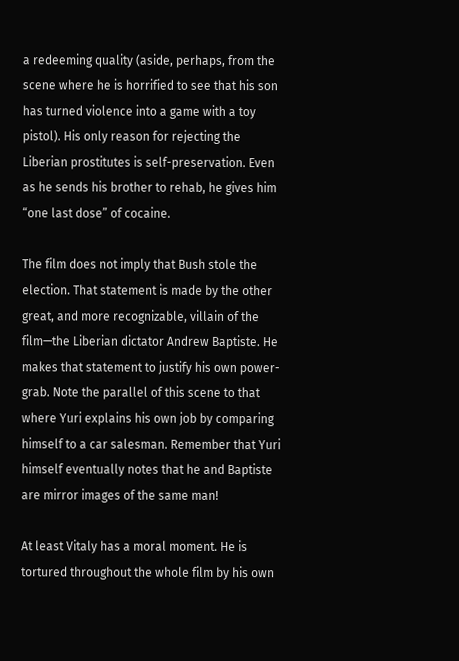a redeeming quality (aside, perhaps, from the scene where he is horrified to see that his son has turned violence into a game with a toy pistol). His only reason for rejecting the Liberian prostitutes is self-preservation. Even as he sends his brother to rehab, he gives him “one last dose” of cocaine.

The film does not imply that Bush stole the election. That statement is made by the other great, and more recognizable, villain of the film—the Liberian dictator Andrew Baptiste. He makes that statement to justify his own power-grab. Note the parallel of this scene to that where Yuri explains his own job by comparing himself to a car salesman. Remember that Yuri himself eventually notes that he and Baptiste are mirror images of the same man!

At least Vitaly has a moral moment. He is tortured throughout the whole film by his own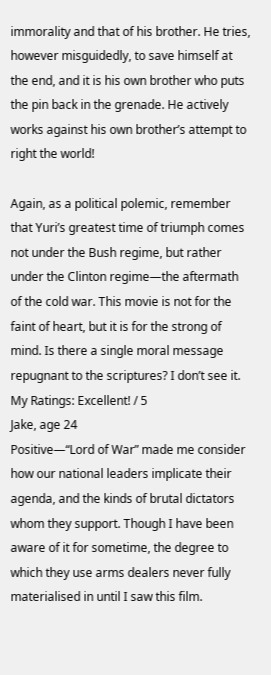immorality and that of his brother. He tries, however misguidedly, to save himself at the end, and it is his own brother who puts the pin back in the grenade. He actively works against his own brother’s attempt to right the world!

Again, as a political polemic, remember that Yuri’s greatest time of triumph comes not under the Bush regime, but rather under the Clinton regime—the aftermath of the cold war. This movie is not for the faint of heart, but it is for the strong of mind. Is there a single moral message repugnant to the scriptures? I don’t see it.
My Ratings: Excellent! / 5
Jake, age 24
Positive—“Lord of War” made me consider how our national leaders implicate their agenda, and the kinds of brutal dictators whom they support. Though I have been aware of it for sometime, the degree to which they use arms dealers never fully materialised in until I saw this film.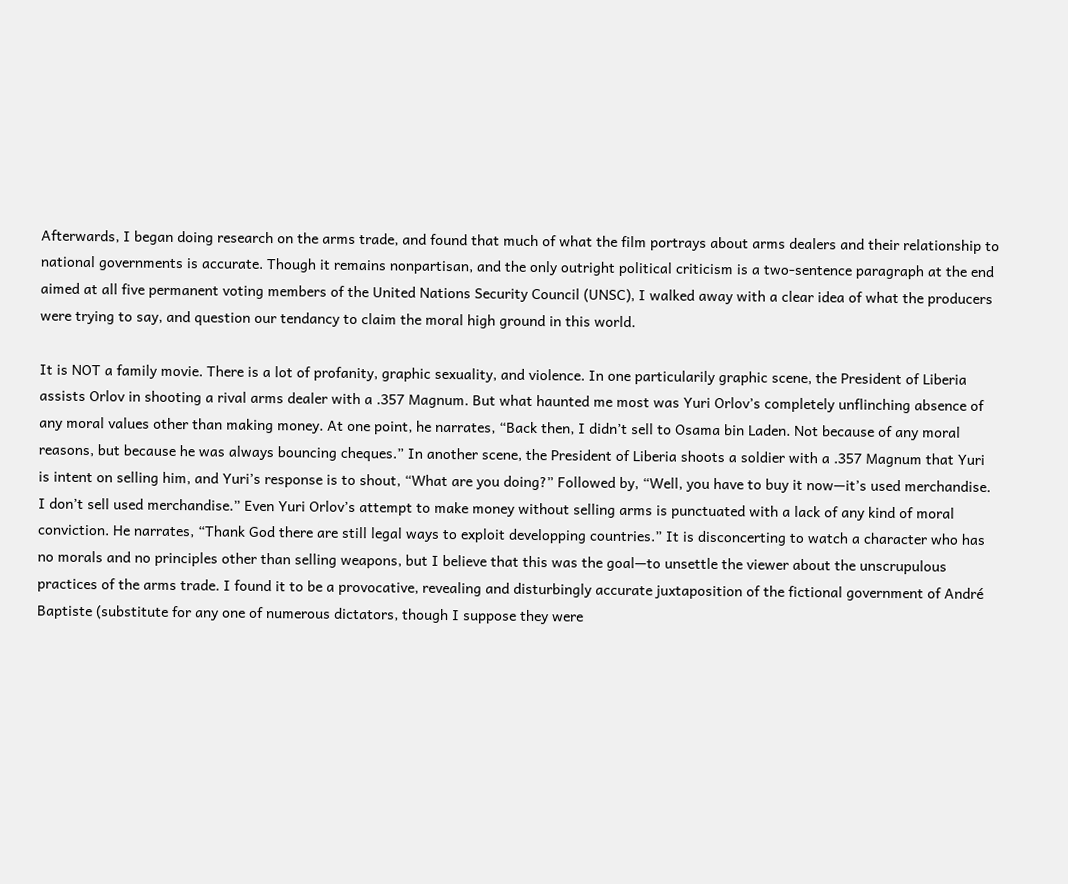Afterwards, I began doing research on the arms trade, and found that much of what the film portrays about arms dealers and their relationship to national governments is accurate. Though it remains nonpartisan, and the only outright political criticism is a two-sentence paragraph at the end aimed at all five permanent voting members of the United Nations Security Council (UNSC), I walked away with a clear idea of what the producers were trying to say, and question our tendancy to claim the moral high ground in this world.

It is NOT a family movie. There is a lot of profanity, graphic sexuality, and violence. In one particularily graphic scene, the President of Liberia assists Orlov in shooting a rival arms dealer with a .357 Magnum. But what haunted me most was Yuri Orlov’s completely unflinching absence of any moral values other than making money. At one point, he narrates, “Back then, I didn’t sell to Osama bin Laden. Not because of any moral reasons, but because he was always bouncing cheques.” In another scene, the President of Liberia shoots a soldier with a .357 Magnum that Yuri is intent on selling him, and Yuri’s response is to shout, “What are you doing?” Followed by, “Well, you have to buy it now—it’s used merchandise. I don’t sell used merchandise.” Even Yuri Orlov’s attempt to make money without selling arms is punctuated with a lack of any kind of moral conviction. He narrates, “Thank God there are still legal ways to exploit developping countries.” It is disconcerting to watch a character who has no morals and no principles other than selling weapons, but I believe that this was the goal—to unsettle the viewer about the unscrupulous practices of the arms trade. I found it to be a provocative, revealing and disturbingly accurate juxtaposition of the fictional government of André Baptiste (substitute for any one of numerous dictators, though I suppose they were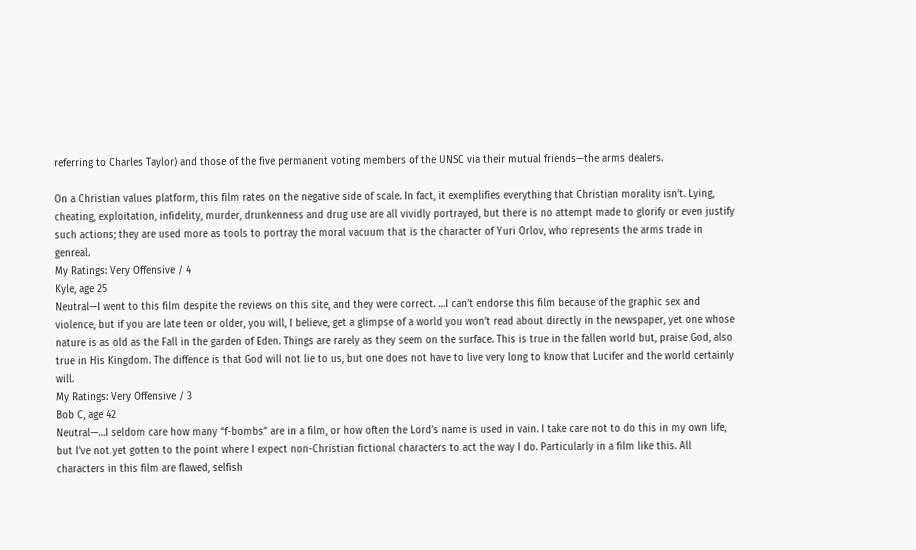referring to Charles Taylor) and those of the five permanent voting members of the UNSC via their mutual friends—the arms dealers.

On a Christian values platform, this film rates on the negative side of scale. In fact, it exemplifies everything that Christian morality isn’t. Lying, cheating, exploitation, infidelity, murder, drunkenness and drug use are all vividly portrayed, but there is no attempt made to glorify or even justify such actions; they are used more as tools to portray the moral vacuum that is the character of Yuri Orlov, who represents the arms trade in genreal.
My Ratings: Very Offensive / 4
Kyle, age 25
Neutral—I went to this film despite the reviews on this site, and they were correct. …I can’t endorse this film because of the graphic sex and violence, but if you are late teen or older, you will, I believe, get a glimpse of a world you won’t read about directly in the newspaper, yet one whose nature is as old as the Fall in the garden of Eden. Things are rarely as they seem on the surface. This is true in the fallen world but, praise God, also true in His Kingdom. The diffence is that God will not lie to us, but one does not have to live very long to know that Lucifer and the world certainly will.
My Ratings: Very Offensive / 3
Bob C, age 42
Neutral—…I seldom care how many “f-bombs” are in a film, or how often the Lord’s name is used in vain. I take care not to do this in my own life, but I’ve not yet gotten to the point where I expect non-Christian fictional characters to act the way I do. Particularly in a film like this. All characters in this film are flawed, selfish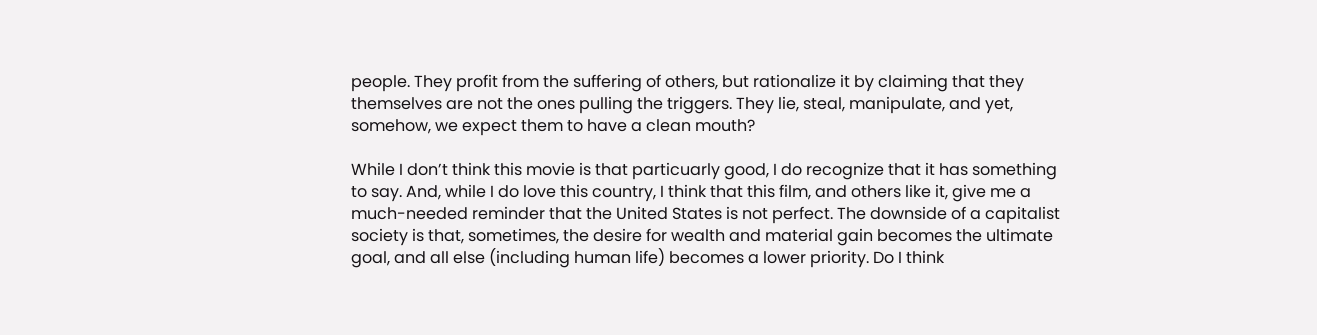people. They profit from the suffering of others, but rationalize it by claiming that they themselves are not the ones pulling the triggers. They lie, steal, manipulate, and yet, somehow, we expect them to have a clean mouth?

While I don’t think this movie is that particuarly good, I do recognize that it has something to say. And, while I do love this country, I think that this film, and others like it, give me a much-needed reminder that the United States is not perfect. The downside of a capitalist society is that, sometimes, the desire for wealth and material gain becomes the ultimate goal, and all else (including human life) becomes a lower priority. Do I think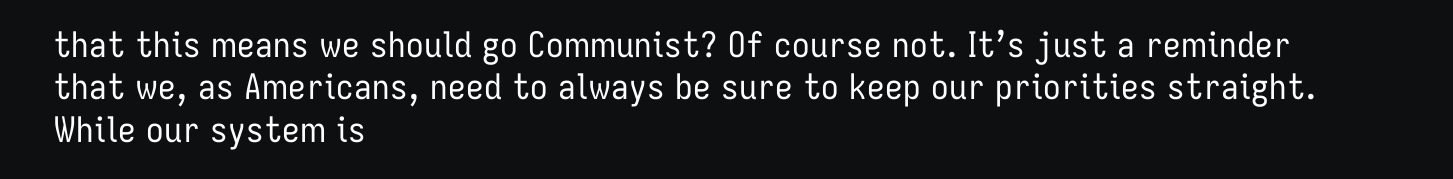that this means we should go Communist? Of course not. It’s just a reminder that we, as Americans, need to always be sure to keep our priorities straight. While our system is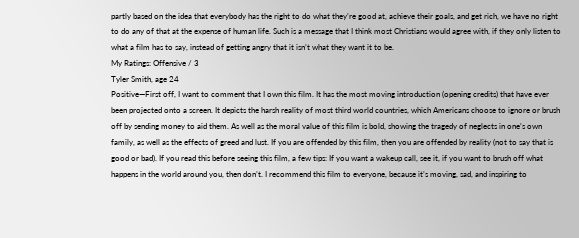partly based on the idea that everybody has the right to do what they’re good at, achieve their goals, and get rich, we have no right to do any of that at the expense of human life. Such is a message that I think most Christians would agree with, if they only listen to what a film has to say, instead of getting angry that it isn’t what they want it to be.
My Ratings: Offensive / 3
Tyler Smith, age 24
Positive—First off, I want to comment that I own this film. It has the most moving introduction (opening credits) that have ever been projected onto a screen. It depicts the harsh reality of most third world countries, which Americans choose to ignore or brush off by sending money to aid them. As well as the moral value of this film is bold, showing the tragedy of neglects in one’s own family, as well as the effects of greed and lust. If you are offended by this film, then you are offended by reality (not to say that is good or bad). If you read this before seeing this film, a few tips: If you want a wakeup call, see it, if you want to brush off what happens in the world around you, then don’t. I recommend this film to everyone, because it’s moving, sad, and inspiring to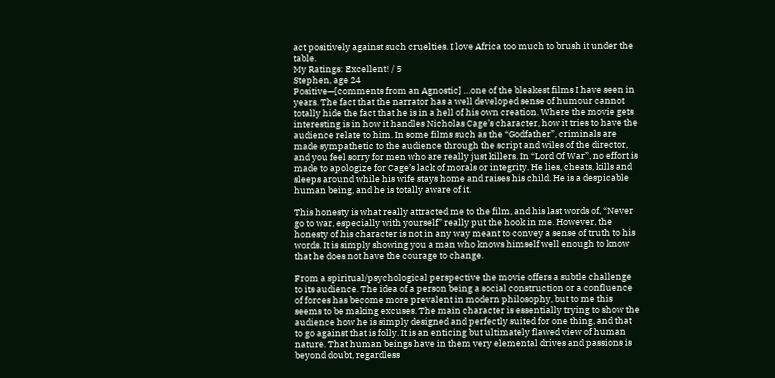act positively against such cruelties. I love Africa too much to brush it under the table.
My Ratings: Excellent! / 5
Stephen, age 24
Positive—[comments from an Agnostic] …one of the bleakest films I have seen in years. The fact that the narrator has a well developed sense of humour cannot totally hide the fact that he is in a hell of his own creation. Where the movie gets interesting is in how it handles Nicholas Cage’s character, how it tries to have the audience relate to him. In some films such as the “Godfather”, criminals are made sympathetic to the audience through the script and wiles of the director, and you feel sorry for men who are really just killers. In “Lord Of War”, no effort is made to apologize for Cage’s lack of morals or integrity. He lies, cheats, kills and sleeps around while his wife stays home and raises his child. He is a despicable human being, and he is totally aware of it.

This honesty is what really attracted me to the film, and his last words of, “Never go to war, especially with yourself” really put the hook in me. However, the honesty of his character is not in any way meant to convey a sense of truth to his words. It is simply showing you a man who knows himself well enough to know that he does not have the courage to change.

From a spiritual/psychological perspective the movie offers a subtle challenge to its audience. The idea of a person being a social construction or a confluence of forces has become more prevalent in modern philosophy, but to me this seems to be making excuses. The main character is essentially trying to show the audience how he is simply designed and perfectly suited for one thing, and that to go against that is folly. It is an enticing but ultimately flawed view of human nature. That human beings have in them very elemental drives and passions is beyond doubt, regardless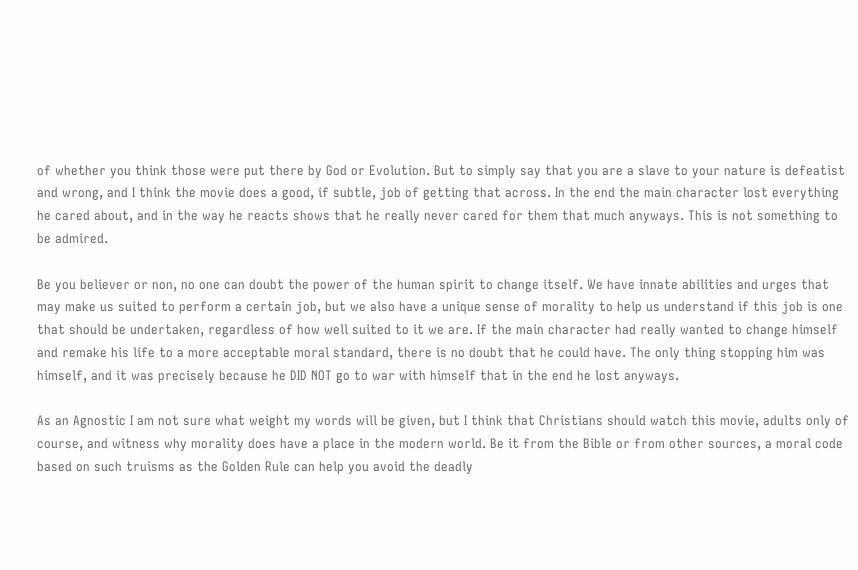of whether you think those were put there by God or Evolution. But to simply say that you are a slave to your nature is defeatist and wrong, and I think the movie does a good, if subtle, job of getting that across. In the end the main character lost everything he cared about, and in the way he reacts shows that he really never cared for them that much anyways. This is not something to be admired.

Be you believer or non, no one can doubt the power of the human spirit to change itself. We have innate abilities and urges that may make us suited to perform a certain job, but we also have a unique sense of morality to help us understand if this job is one that should be undertaken, regardless of how well suited to it we are. If the main character had really wanted to change himself and remake his life to a more acceptable moral standard, there is no doubt that he could have. The only thing stopping him was himself, and it was precisely because he DID NOT go to war with himself that in the end he lost anyways.

As an Agnostic I am not sure what weight my words will be given, but I think that Christians should watch this movie, adults only of course, and witness why morality does have a place in the modern world. Be it from the Bible or from other sources, a moral code based on such truisms as the Golden Rule can help you avoid the deadly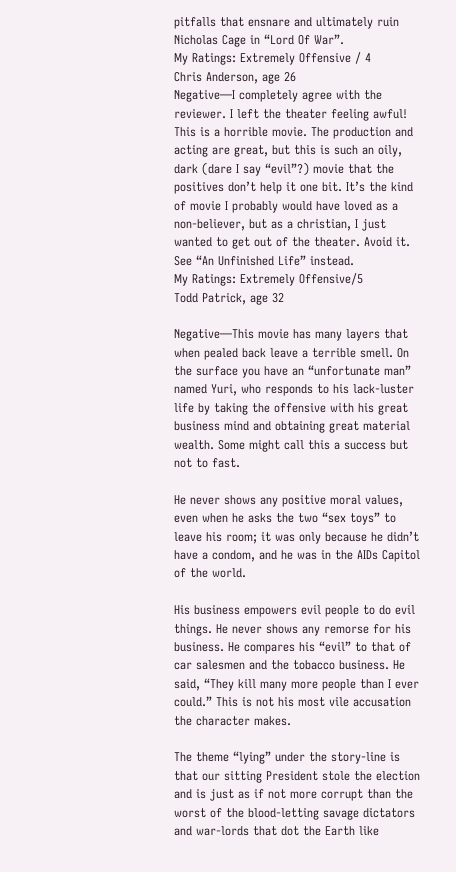pitfalls that ensnare and ultimately ruin Nicholas Cage in “Lord Of War”.
My Ratings: Extremely Offensive / 4
Chris Anderson, age 26
Negative—I completely agree with the reviewer. I left the theater feeling awful! This is a horrible movie. The production and acting are great, but this is such an oily, dark (dare I say “evil”?) movie that the positives don’t help it one bit. It’s the kind of movie I probably would have loved as a non-believer, but as a christian, I just wanted to get out of the theater. Avoid it. See “An Unfinished Life” instead.
My Ratings: Extremely Offensive/5
Todd Patrick, age 32

Negative—This movie has many layers that when pealed back leave a terrible smell. On the surface you have an “unfortunate man” named Yuri, who responds to his lack-luster life by taking the offensive with his great business mind and obtaining great material wealth. Some might call this a success but not to fast.

He never shows any positive moral values, even when he asks the two “sex toys” to leave his room; it was only because he didn’t have a condom, and he was in the AIDs Capitol of the world.

His business empowers evil people to do evil things. He never shows any remorse for his business. He compares his “evil” to that of car salesmen and the tobacco business. He said, “They kill many more people than I ever could.” This is not his most vile accusation the character makes.

The theme “lying” under the story-line is that our sitting President stole the election and is just as if not more corrupt than the worst of the blood-letting savage dictators and war-lords that dot the Earth like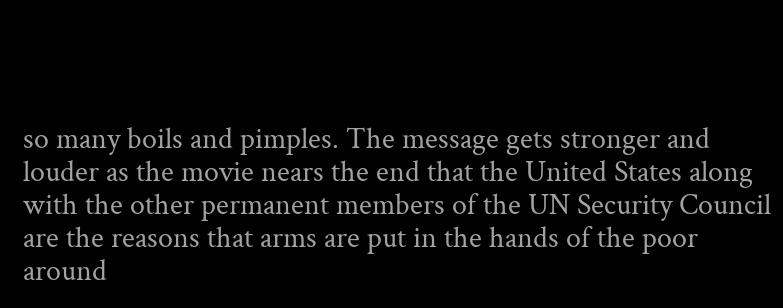so many boils and pimples. The message gets stronger and louder as the movie nears the end that the United States along with the other permanent members of the UN Security Council are the reasons that arms are put in the hands of the poor around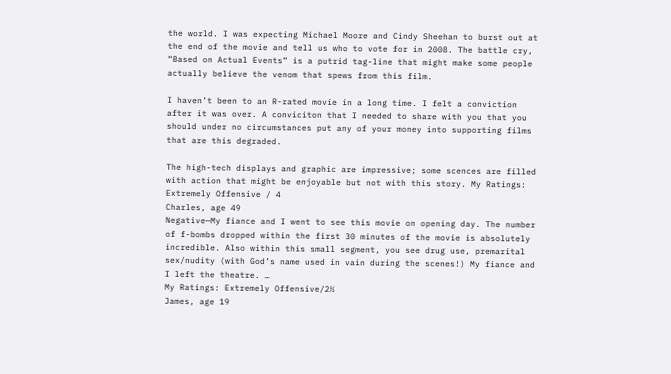the world. I was expecting Michael Moore and Cindy Sheehan to burst out at the end of the movie and tell us who to vote for in 2008. The battle cry, “Based on Actual Events” is a putrid tag-line that might make some people actually believe the venom that spews from this film.

I haven’t been to an R-rated movie in a long time. I felt a conviction after it was over. A conviciton that I needed to share with you that you should under no circumstances put any of your money into supporting films that are this degraded.

The high-tech displays and graphic are impressive; some scences are filled with action that might be enjoyable but not with this story. My Ratings: Extremely Offensive / 4
Charles, age 49
Negative—My fiance and I went to see this movie on opening day. The number of f-bombs dropped within the first 30 minutes of the movie is absolutely incredible. Also within this small segment, you see drug use, premarital sex/nudity (with God’s name used in vain during the scenes!) My fiance and I left the theatre. …
My Ratings: Extremely Offensive/2½
James, age 19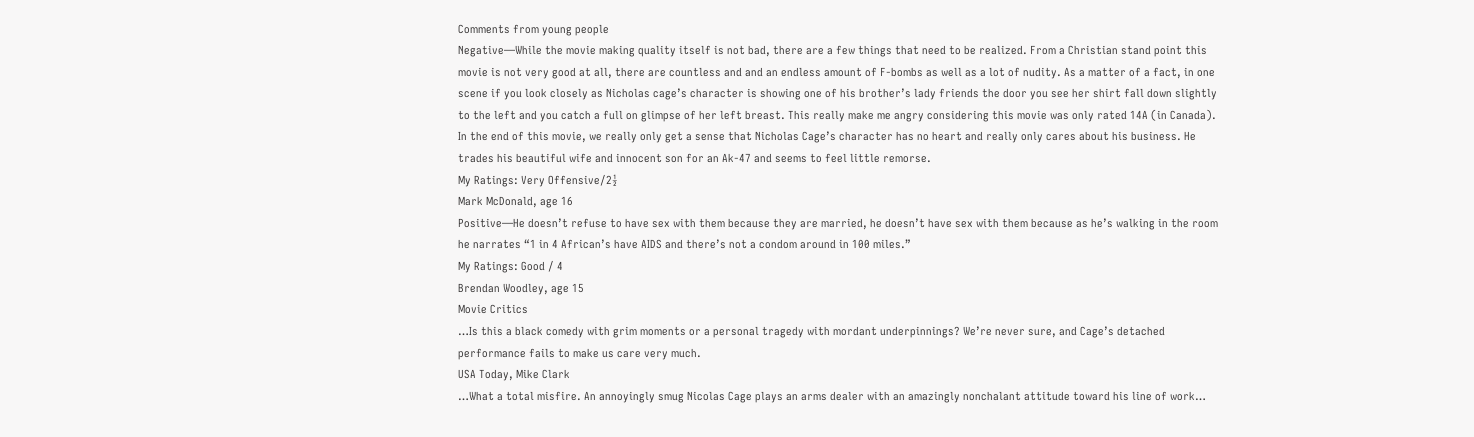Comments from young people
Negative—While the movie making quality itself is not bad, there are a few things that need to be realized. From a Christian stand point this movie is not very good at all, there are countless and and an endless amount of F-bombs as well as a lot of nudity. As a matter of a fact, in one scene if you look closely as Nicholas cage’s character is showing one of his brother’s lady friends the door you see her shirt fall down slightly to the left and you catch a full on glimpse of her left breast. This really make me angry considering this movie was only rated 14A (in Canada). In the end of this movie, we really only get a sense that Nicholas Cage’s character has no heart and really only cares about his business. He trades his beautiful wife and innocent son for an Ak-47 and seems to feel little remorse.
My Ratings: Very Offensive/2½
Mark McDonald, age 16
Positive—He doesn’t refuse to have sex with them because they are married, he doesn’t have sex with them because as he’s walking in the room he narrates “1 in 4 African’s have AIDS and there’s not a condom around in 100 miles.”
My Ratings: Good / 4
Brendan Woodley, age 15
Movie Critics
…Is this a black comedy with grim moments or a personal tragedy with mordant underpinnings? We’re never sure, and Cage’s detached performance fails to make us care very much.
USA Today, Mike Clark
…What a total misfire. An annoyingly smug Nicolas Cage plays an arms dealer with an amazingly nonchalant attitude toward his line of work…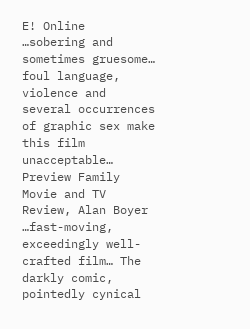E! Online
…sobering and sometimes gruesome… foul language, violence and several occurrences of graphic sex make this film unacceptable…
Preview Family Movie and TV Review, Alan Boyer
…fast-moving, exceedingly well-crafted film… The darkly comic, pointedly cynical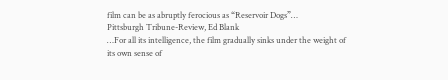film can be as abruptly ferocious as “Reservoir Dogs”…
Pittsburgh Tribune-Review, Ed Blank
…For all its intelligence, the film gradually sinks under the weight of its own sense of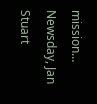mission…
Newsday, Jan Stuart